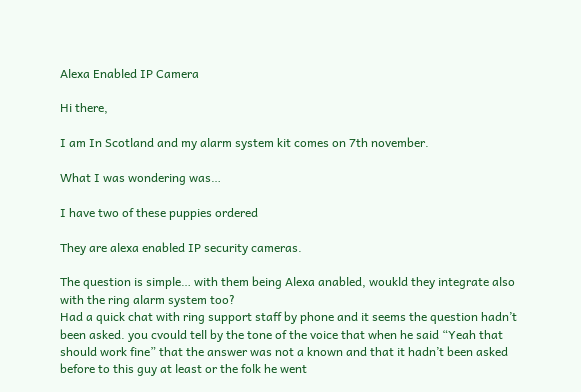Alexa Enabled IP Camera

Hi there,

I am In Scotland and my alarm system kit comes on 7th november.

What I was wondering was…

I have two of these puppies ordered

They are alexa enabled IP security cameras.

The question is simple… with them being Alexa anabled, woukld they integrate also with the ring alarm system too?
Had a quick chat with ring support staff by phone and it seems the question hadn’t been asked. you cvould tell by the tone of the voice that when he said “Yeah that should work fine” that the answer was not a known and that it hadn’t been asked before to this guy at least or the folk he went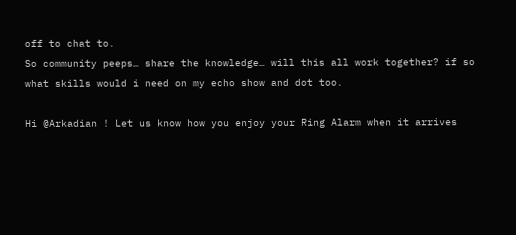off to chat to.
So community peeps… share the knowledge… will this all work together? if so what skills would i need on my echo show and dot too.

Hi @Arkadian ! Let us know how you enjoy your Ring Alarm when it arrives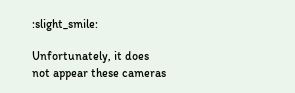:slight_smile:

Unfortunately, it does not appear these cameras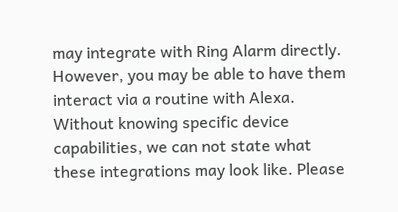may integrate with Ring Alarm directly. However, you may be able to have them interact via a routine with Alexa. Without knowing specific device capabilities, we can not state what these integrations may look like. Please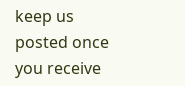keep us posted once you receive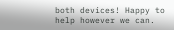both devices! Happy to help however we can.